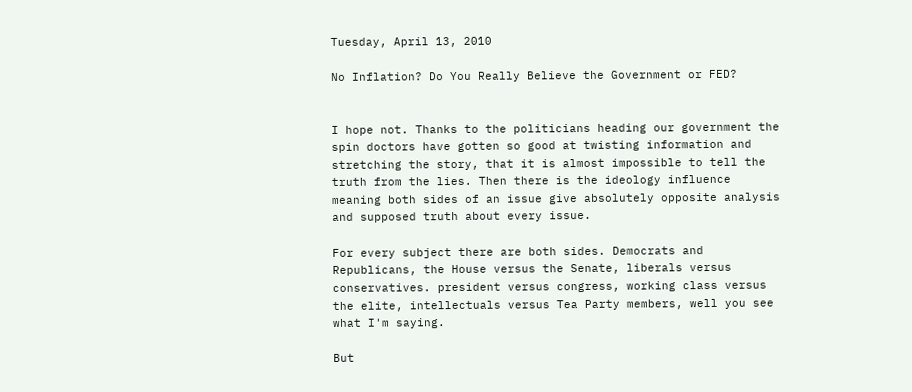Tuesday, April 13, 2010

No Inflation? Do You Really Believe the Government or FED?


I hope not. Thanks to the politicians heading our government the spin doctors have gotten so good at twisting information and stretching the story, that it is almost impossible to tell the truth from the lies. Then there is the ideology influence meaning both sides of an issue give absolutely opposite analysis and supposed truth about every issue.

For every subject there are both sides. Democrats and Republicans, the House versus the Senate, liberals versus conservatives. president versus congress, working class versus the elite, intellectuals versus Tea Party members, well you see what I'm saying.

But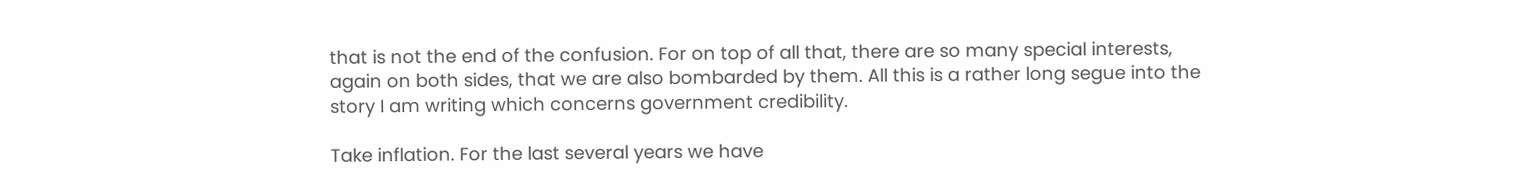that is not the end of the confusion. For on top of all that, there are so many special interests, again on both sides, that we are also bombarded by them. All this is a rather long segue into the story I am writing which concerns government credibility.

Take inflation. For the last several years we have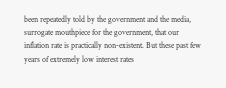been repeatedly told by the government and the media, surrogate mouthpiece for the government, that our inflation rate is practically non-existent. But these past few years of extremely low interest rates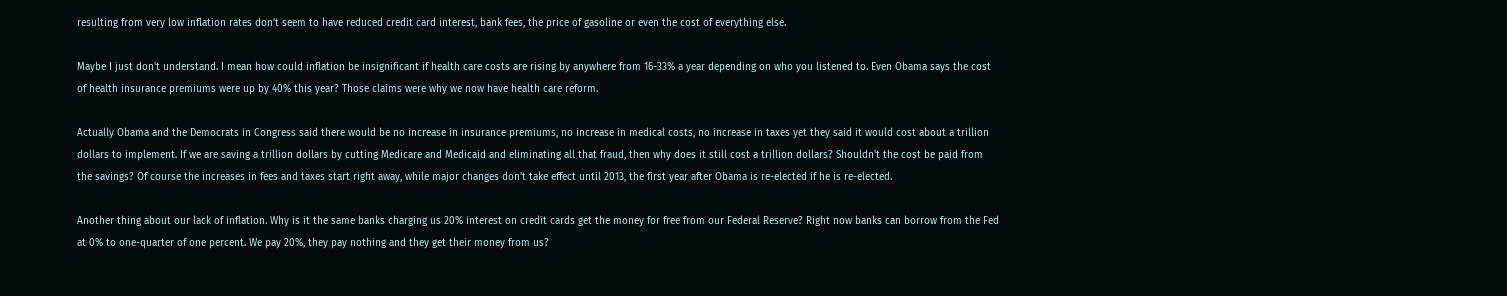resulting from very low inflation rates don't seem to have reduced credit card interest, bank fees, the price of gasoline or even the cost of everything else.

Maybe I just don't understand. I mean how could inflation be insignificant if health care costs are rising by anywhere from 16-33% a year depending on who you listened to. Even Obama says the cost of health insurance premiums were up by 40% this year? Those claims were why we now have health care reform.

Actually Obama and the Democrats in Congress said there would be no increase in insurance premiums, no increase in medical costs, no increase in taxes yet they said it would cost about a trillion dollars to implement. If we are saving a trillion dollars by cutting Medicare and Medicaid and eliminating all that fraud, then why does it still cost a trillion dollars? Shouldn't the cost be paid from the savings? Of course the increases in fees and taxes start right away, while major changes don't take effect until 2013, the first year after Obama is re-elected if he is re-elected.

Another thing about our lack of inflation. Why is it the same banks charging us 20% interest on credit cards get the money for free from our Federal Reserve? Right now banks can borrow from the Fed at 0% to one-quarter of one percent. We pay 20%, they pay nothing and they get their money from us?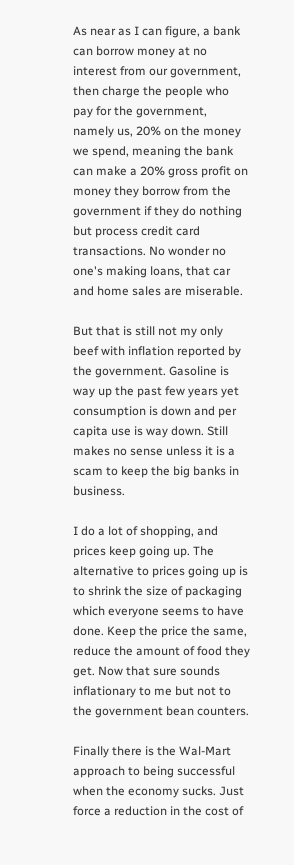As near as I can figure, a bank can borrow money at no interest from our government, then charge the people who pay for the government, namely us, 20% on the money we spend, meaning the bank can make a 20% gross profit on money they borrow from the government if they do nothing but process credit card transactions. No wonder no one's making loans, that car and home sales are miserable.

But that is still not my only beef with inflation reported by the government. Gasoline is way up the past few years yet consumption is down and per capita use is way down. Still makes no sense unless it is a scam to keep the big banks in business.

I do a lot of shopping, and prices keep going up. The alternative to prices going up is to shrink the size of packaging which everyone seems to have done. Keep the price the same, reduce the amount of food they get. Now that sure sounds inflationary to me but not to the government bean counters.

Finally there is the Wal-Mart approach to being successful when the economy sucks. Just force a reduction in the cost of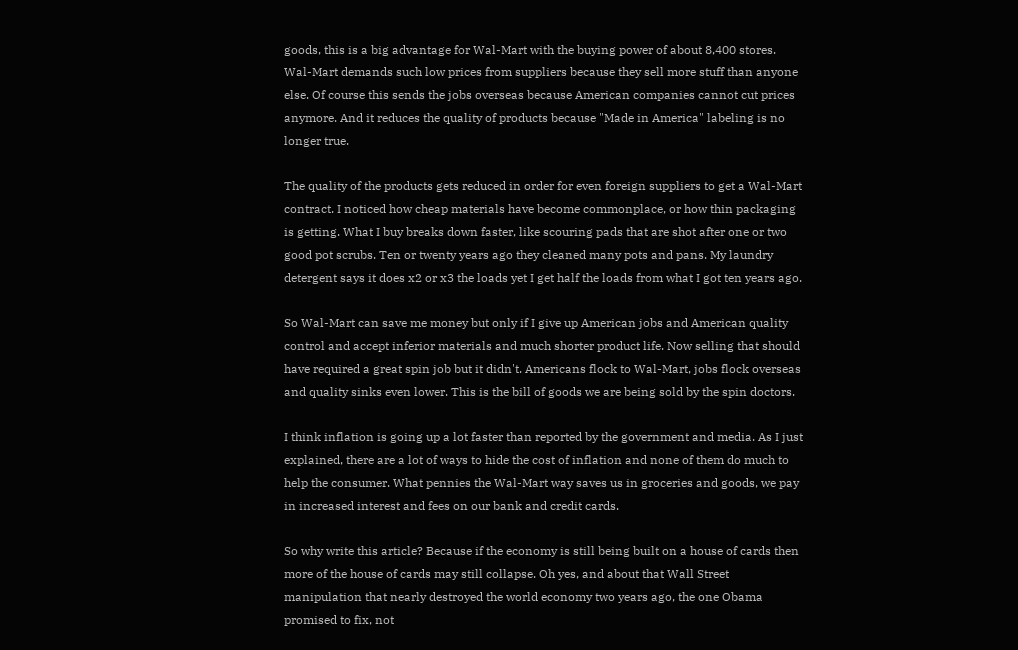goods, this is a big advantage for Wal-Mart with the buying power of about 8,400 stores. Wal-Mart demands such low prices from suppliers because they sell more stuff than anyone else. Of course this sends the jobs overseas because American companies cannot cut prices anymore. And it reduces the quality of products because "Made in America" labeling is no longer true.

The quality of the products gets reduced in order for even foreign suppliers to get a Wal-Mart contract. I noticed how cheap materials have become commonplace, or how thin packaging is getting. What I buy breaks down faster, like scouring pads that are shot after one or two good pot scrubs. Ten or twenty years ago they cleaned many pots and pans. My laundry detergent says it does x2 or x3 the loads yet I get half the loads from what I got ten years ago.

So Wal-Mart can save me money but only if I give up American jobs and American quality control and accept inferior materials and much shorter product life. Now selling that should have required a great spin job but it didn't. Americans flock to Wal-Mart, jobs flock overseas and quality sinks even lower. This is the bill of goods we are being sold by the spin doctors.

I think inflation is going up a lot faster than reported by the government and media. As I just explained, there are a lot of ways to hide the cost of inflation and none of them do much to help the consumer. What pennies the Wal-Mart way saves us in groceries and goods, we pay in increased interest and fees on our bank and credit cards.

So why write this article? Because if the economy is still being built on a house of cards then more of the house of cards may still collapse. Oh yes, and about that Wall Street manipulation that nearly destroyed the world economy two years ago, the one Obama promised to fix, not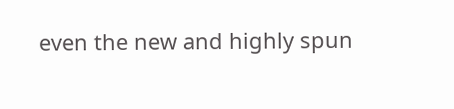even the new and highly spun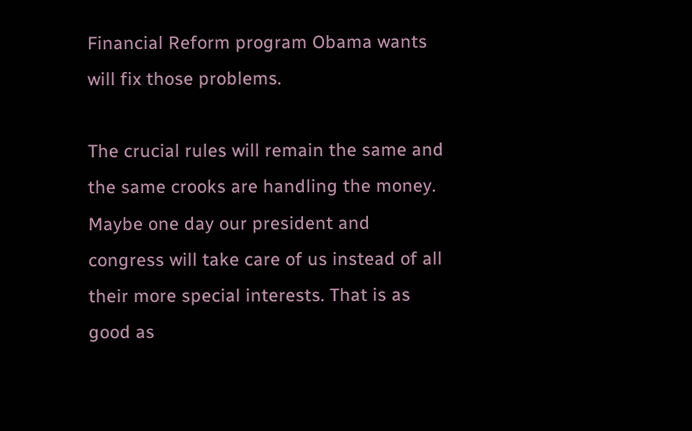Financial Reform program Obama wants will fix those problems.

The crucial rules will remain the same and the same crooks are handling the money. Maybe one day our president and congress will take care of us instead of all their more special interests. That is as good as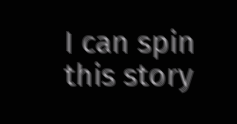I can spin this story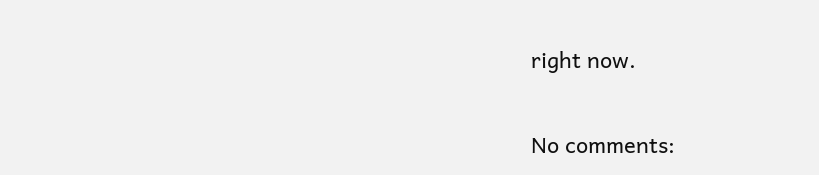right now.


No comments: